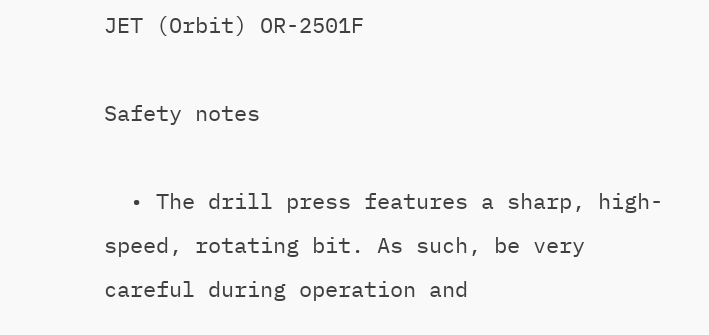JET (Orbit) OR-2501F

Safety notes

  • The drill press features a sharp, high-speed, rotating bit. As such, be very careful during operation and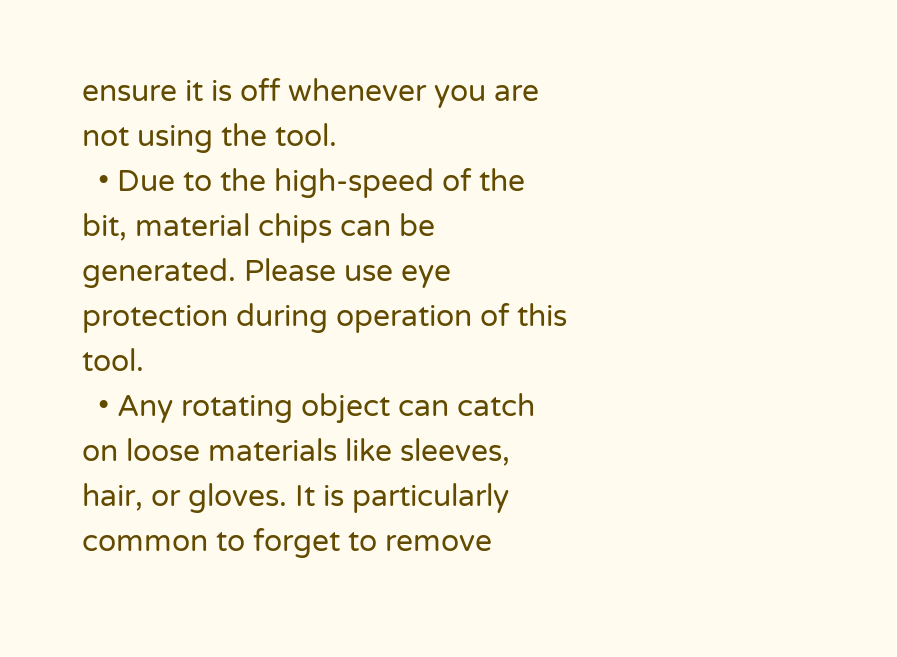ensure it is off whenever you are not using the tool.
  • Due to the high-speed of the bit, material chips can be generated. Please use eye protection during operation of this tool.
  • Any rotating object can catch on loose materials like sleeves, hair, or gloves. It is particularly common to forget to remove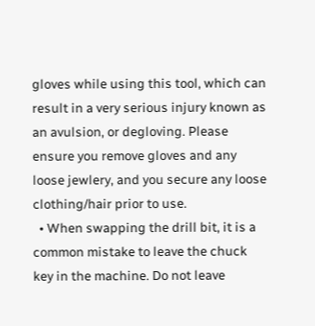gloves while using this tool, which can result in a very serious injury known as an avulsion, or degloving. Please ensure you remove gloves and any loose jewlery, and you secure any loose clothing/hair prior to use.
  • When swapping the drill bit, it is a common mistake to leave the chuck key in the machine. Do not leave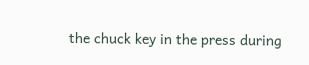the chuck key in the press during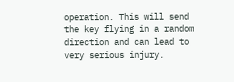operation. This will send the key flying in a random direction and can lead to very serious injury.